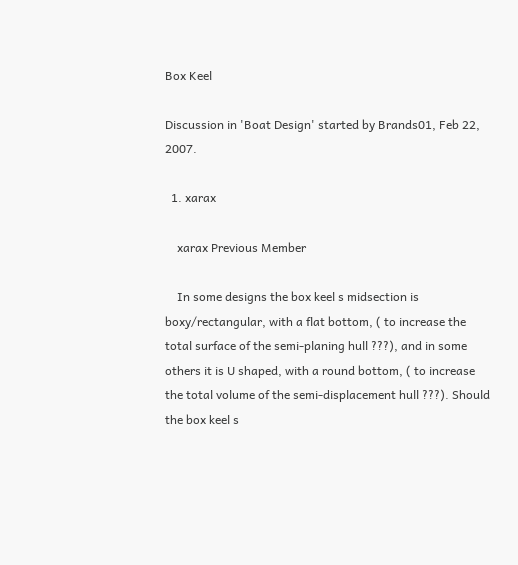Box Keel

Discussion in 'Boat Design' started by Brands01, Feb 22, 2007.

  1. xarax

    xarax Previous Member

    In some designs the box keel s midsection is boxy/rectangular, with a flat bottom, ( to increase the total surface of the semi-planing hull ???), and in some others it is U shaped, with a round bottom, ( to increase the total volume of the semi-displacement hull ???). Should the box keel s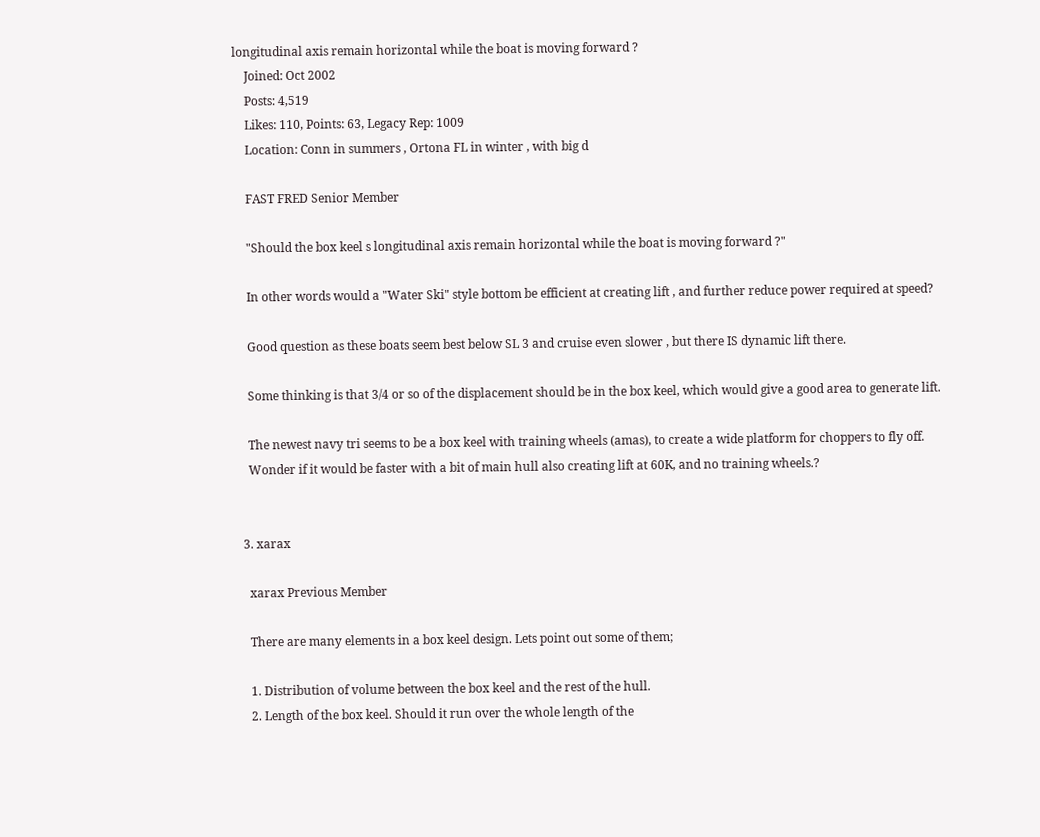longitudinal axis remain horizontal while the boat is moving forward ?
    Joined: Oct 2002
    Posts: 4,519
    Likes: 110, Points: 63, Legacy Rep: 1009
    Location: Conn in summers , Ortona FL in winter , with big d

    FAST FRED Senior Member

    "Should the box keel s longitudinal axis remain horizontal while the boat is moving forward ?"

    In other words would a "Water Ski" style bottom be efficient at creating lift , and further reduce power required at speed?

    Good question as these boats seem best below SL 3 and cruise even slower , but there IS dynamic lift there.

    Some thinking is that 3/4 or so of the displacement should be in the box keel, which would give a good area to generate lift.

    The newest navy tri seems to be a box keel with training wheels (amas), to create a wide platform for choppers to fly off.
    Wonder if it would be faster with a bit of main hull also creating lift at 60K, and no training wheels.?


  3. xarax

    xarax Previous Member

    There are many elements in a box keel design. Lets point out some of them;

    1. Distribution of volume between the box keel and the rest of the hull.
    2. Length of the box keel. Should it run over the whole length of the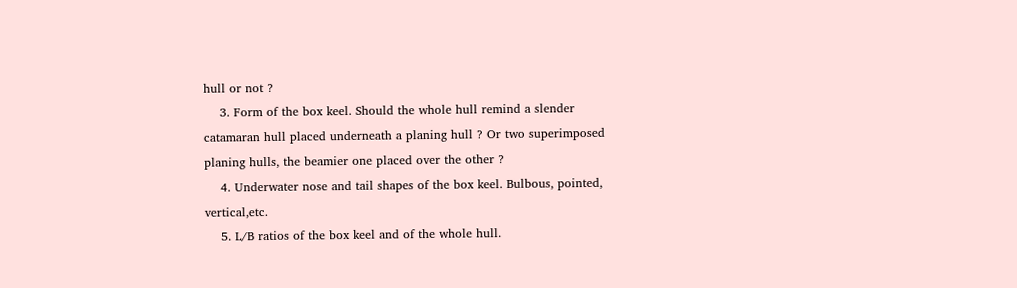hull or not ?
    3. Form of the box keel. Should the whole hull remind a slender catamaran hull placed underneath a planing hull ? Or two superimposed planing hulls, the beamier one placed over the other ?
    4. Underwater nose and tail shapes of the box keel. Bulbous, pointed, vertical,etc.
    5. L/B ratios of the box keel and of the whole hull.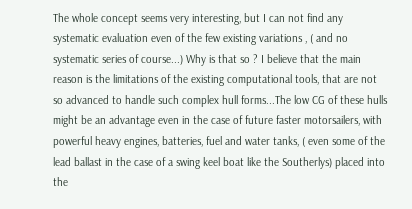The whole concept seems very interesting, but I can not find any systematic evaluation even of the few existing variations , ( and no systematic series of course...) Why is that so ? I believe that the main reason is the limitations of the existing computational tools, that are not so advanced to handle such complex hull forms...The low CG of these hulls might be an advantage even in the case of future faster motorsailers, with powerful heavy engines, batteries, fuel and water tanks, ( even some of the lead ballast in the case of a swing keel boat like the Southerlys) placed into the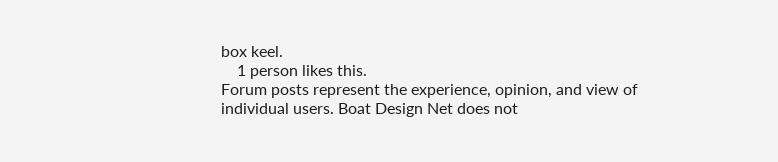box keel.
    1 person likes this.
Forum posts represent the experience, opinion, and view of individual users. Boat Design Net does not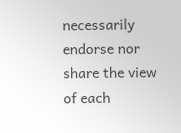necessarily endorse nor share the view of each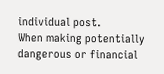individual post.
When making potentially dangerous or financial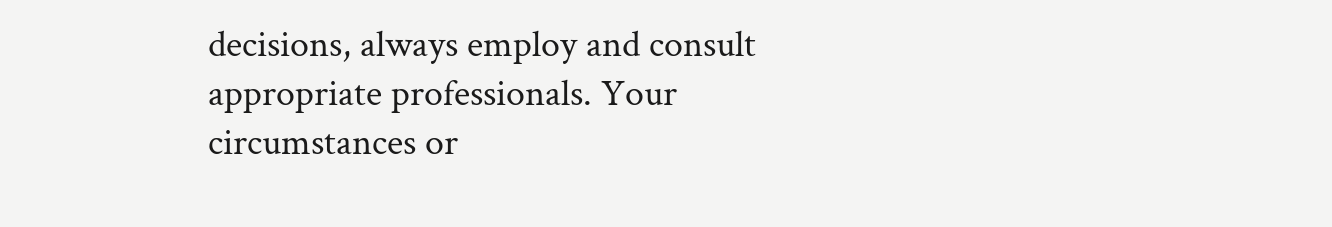decisions, always employ and consult appropriate professionals. Your circumstances or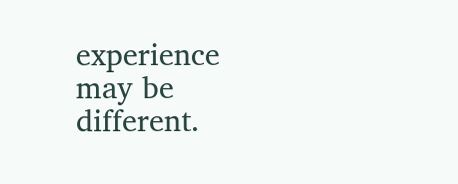experience may be different.